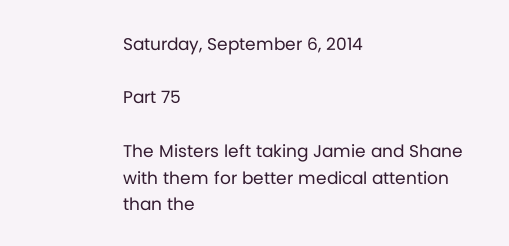Saturday, September 6, 2014

Part 75

The Misters left taking Jamie and Shane with them for better medical attention than the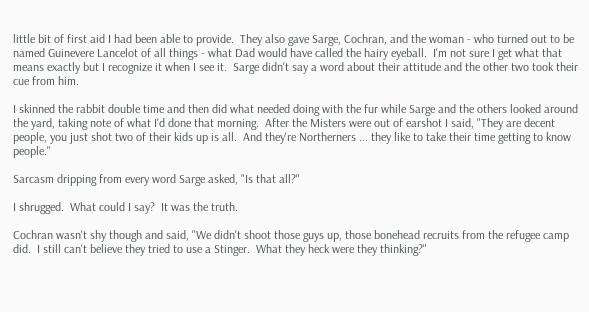little bit of first aid I had been able to provide.  They also gave Sarge, Cochran, and the woman - who turned out to be named Guinevere Lancelot of all things - what Dad would have called the hairy eyeball.  I'm not sure I get what that means exactly but I recognize it when I see it.  Sarge didn't say a word about their attitude and the other two took their cue from him.

I skinned the rabbit double time and then did what needed doing with the fur while Sarge and the others looked around the yard, taking note of what I'd done that morning.  After the Misters were out of earshot I said, "They are decent people, you just shot two of their kids up is all.  And they're Northerners ... they like to take their time getting to know people."

Sarcasm dripping from every word Sarge asked, "Is that all?"

I shrugged.  What could I say?  It was the truth.

Cochran wasn't shy though and said, "We didn't shoot those guys up, those bonehead recruits from the refugee camp did.  I still can't believe they tried to use a Stinger.  What they heck were they thinking?"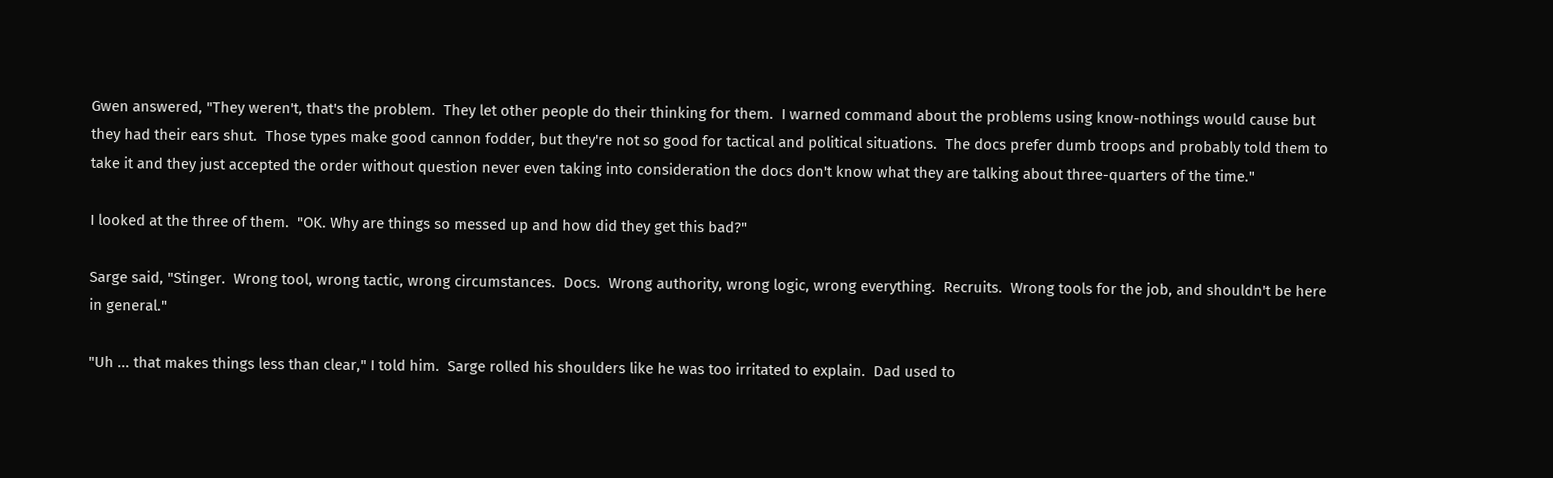Gwen answered, "They weren't, that's the problem.  They let other people do their thinking for them.  I warned command about the problems using know-nothings would cause but they had their ears shut.  Those types make good cannon fodder, but they're not so good for tactical and political situations.  The docs prefer dumb troops and probably told them to take it and they just accepted the order without question never even taking into consideration the docs don't know what they are talking about three-quarters of the time."

I looked at the three of them.  "OK. Why are things so messed up and how did they get this bad?"

Sarge said, "Stinger.  Wrong tool, wrong tactic, wrong circumstances.  Docs.  Wrong authority, wrong logic, wrong everything.  Recruits.  Wrong tools for the job, and shouldn't be here in general."

"Uh ... that makes things less than clear," I told him.  Sarge rolled his shoulders like he was too irritated to explain.  Dad used to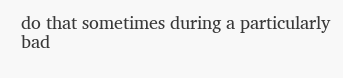do that sometimes during a particularly bad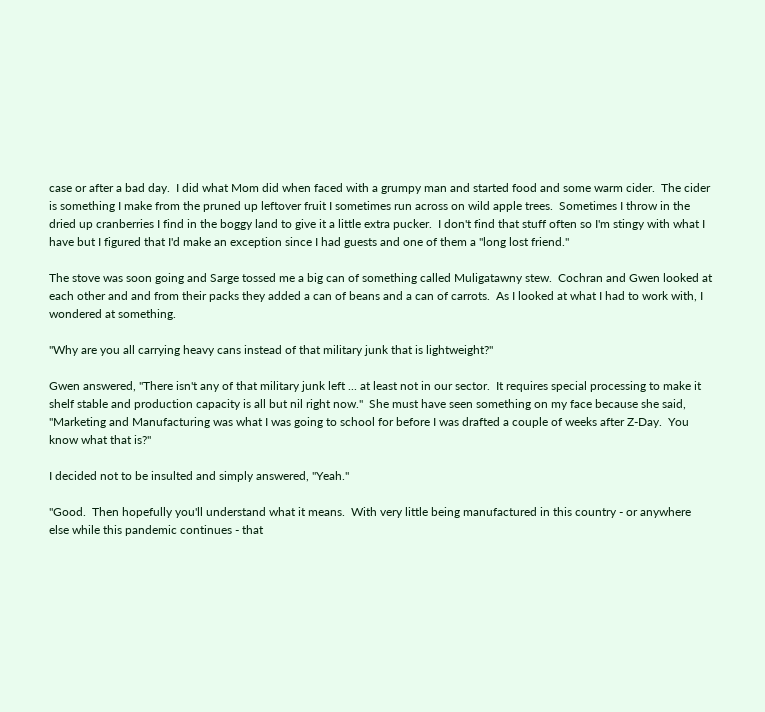case or after a bad day.  I did what Mom did when faced with a grumpy man and started food and some warm cider.  The cider is something I make from the pruned up leftover fruit I sometimes run across on wild apple trees.  Sometimes I throw in the dried up cranberries I find in the boggy land to give it a little extra pucker.  I don't find that stuff often so I'm stingy with what I have but I figured that I'd make an exception since I had guests and one of them a "long lost friend."

The stove was soon going and Sarge tossed me a big can of something called Muligatawny stew.  Cochran and Gwen looked at each other and and from their packs they added a can of beans and a can of carrots.  As I looked at what I had to work with, I wondered at something.

"Why are you all carrying heavy cans instead of that military junk that is lightweight?"

Gwen answered, "There isn't any of that military junk left ... at least not in our sector.  It requires special processing to make it shelf stable and production capacity is all but nil right now."  She must have seen something on my face because she said, "Marketing and Manufacturing was what I was going to school for before I was drafted a couple of weeks after Z-Day.  You know what that is?"

I decided not to be insulted and simply answered, "Yeah."

"Good.  Then hopefully you'll understand what it means.  With very little being manufactured in this country - or anywhere else while this pandemic continues - that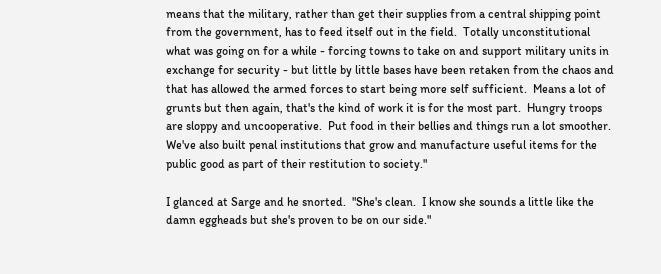means that the military, rather than get their supplies from a central shipping point from the government, has to feed itself out in the field.  Totally unconstitutional what was going on for a while - forcing towns to take on and support military units in exchange for security - but little by little bases have been retaken from the chaos and that has allowed the armed forces to start being more self sufficient.  Means a lot of grunts but then again, that's the kind of work it is for the most part.  Hungry troops are sloppy and uncooperative.  Put food in their bellies and things run a lot smoother.  We've also built penal institutions that grow and manufacture useful items for the public good as part of their restitution to society."

I glanced at Sarge and he snorted.  "She's clean.  I know she sounds a little like the damn eggheads but she's proven to be on our side."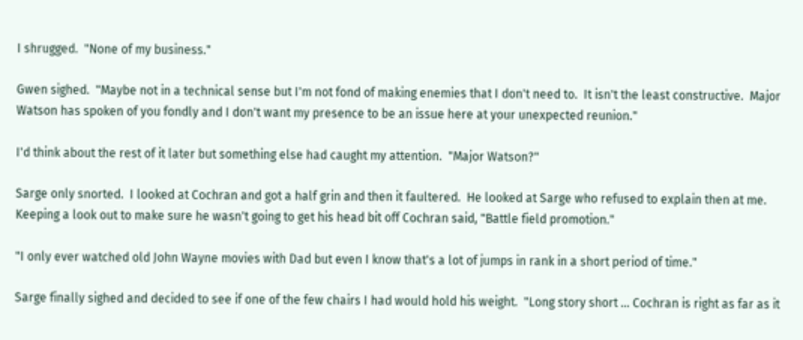I shrugged.  "None of my business."

Gwen sighed.  "Maybe not in a technical sense but I'm not fond of making enemies that I don't need to.  It isn't the least constructive.  Major Watson has spoken of you fondly and I don't want my presence to be an issue here at your unexpected reunion."

I'd think about the rest of it later but something else had caught my attention.  "Major Watson?"

Sarge only snorted.  I looked at Cochran and got a half grin and then it faultered.  He looked at Sarge who refused to explain then at me.  Keeping a look out to make sure he wasn't going to get his head bit off Cochran said, "Battle field promotion."

"I only ever watched old John Wayne movies with Dad but even I know that's a lot of jumps in rank in a short period of time."

Sarge finally sighed and decided to see if one of the few chairs I had would hold his weight.  "Long story short ... Cochran is right as far as it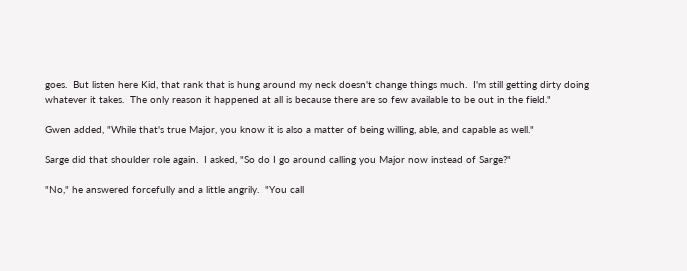goes.  But listen here Kid, that rank that is hung around my neck doesn't change things much.  I'm still getting dirty doing whatever it takes.  The only reason it happened at all is because there are so few available to be out in the field."

Gwen added, "While that's true Major, you know it is also a matter of being willing, able, and capable as well."

Sarge did that shoulder role again.  I asked, "So do I go around calling you Major now instead of Sarge?"

"No," he answered forcefully and a little angrily.  "You call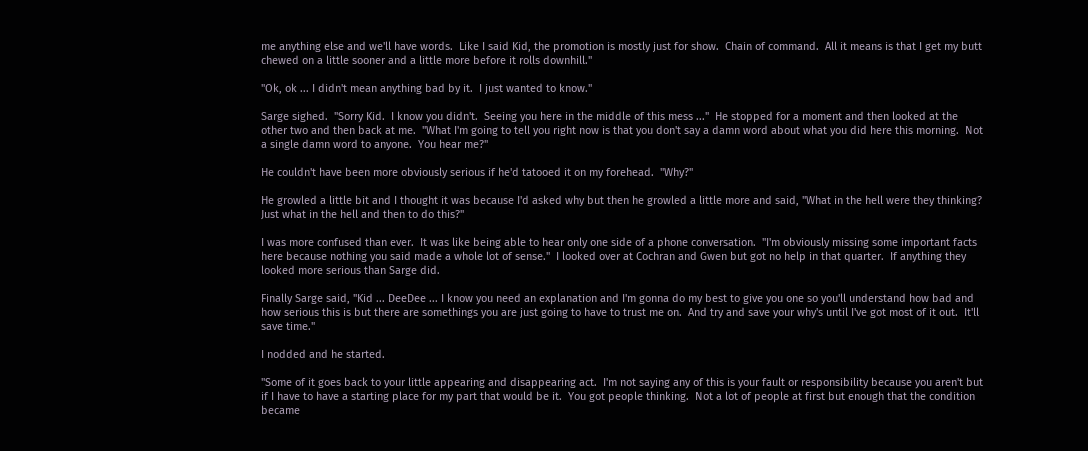me anything else and we'll have words.  Like I said Kid, the promotion is mostly just for show.  Chain of command.  All it means is that I get my butt chewed on a little sooner and a little more before it rolls downhill."

"Ok, ok ... I didn't mean anything bad by it.  I just wanted to know."

Sarge sighed.  "Sorry Kid.  I know you didn't.  Seeing you here in the middle of this mess ..."  He stopped for a moment and then looked at the other two and then back at me.  "What I'm going to tell you right now is that you don't say a damn word about what you did here this morning.  Not a single damn word to anyone.  You hear me?"

He couldn't have been more obviously serious if he'd tatooed it on my forehead.  "Why?"

He growled a little bit and I thought it was because I'd asked why but then he growled a little more and said, "What in the hell were they thinking?  Just what in the hell and then to do this?"

I was more confused than ever.  It was like being able to hear only one side of a phone conversation.  "I'm obviously missing some important facts here because nothing you said made a whole lot of sense."  I looked over at Cochran and Gwen but got no help in that quarter.  If anything they looked more serious than Sarge did.

Finally Sarge said, "Kid ... DeeDee ... I know you need an explanation and I'm gonna do my best to give you one so you'll understand how bad and how serious this is but there are somethings you are just going to have to trust me on.  And try and save your why's until I've got most of it out.  It'll save time."

I nodded and he started.

"Some of it goes back to your little appearing and disappearing act.  I'm not saying any of this is your fault or responsibility because you aren't but if I have to have a starting place for my part that would be it.  You got people thinking.  Not a lot of people at first but enough that the condition became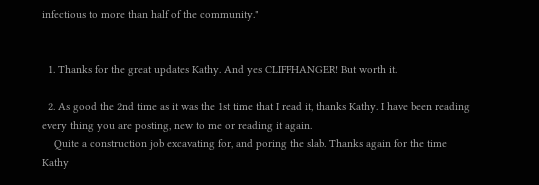infectious to more than half of the community."


  1. Thanks for the great updates Kathy. And yes CLIFFHANGER! But worth it.

  2. As good the 2nd time as it was the 1st time that I read it, thanks Kathy. I have been reading every thing you are posting, new to me or reading it again.
    Quite a construction job excavating for, and poring the slab. Thanks again for the time Kathy